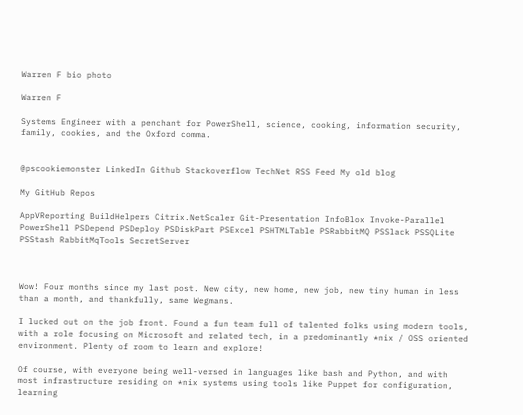Warren F bio photo

Warren F

Systems Engineer with a penchant for PowerShell, science, cooking, information security, family, cookies, and the Oxford comma.


@pscookiemonster LinkedIn Github Stackoverflow TechNet RSS Feed My old blog

My GitHub Repos

AppVReporting BuildHelpers Citrix.NetScaler Git-Presentation InfoBlox Invoke-Parallel PowerShell PSDepend PSDeploy PSDiskPart PSExcel PSHTMLTable PSRabbitMQ PSSlack PSSQLite PSStash RabbitMqTools SecretServer



Wow! Four months since my last post. New city, new home, new job, new tiny human in less than a month, and thankfully, same Wegmans.

I lucked out on the job front. Found a fun team full of talented folks using modern tools, with a role focusing on Microsoft and related tech, in a predominantly *nix / OSS oriented environment. Plenty of room to learn and explore!

Of course, with everyone being well-versed in languages like bash and Python, and with most infrastructure residing on *nix systems using tools like Puppet for configuration, learning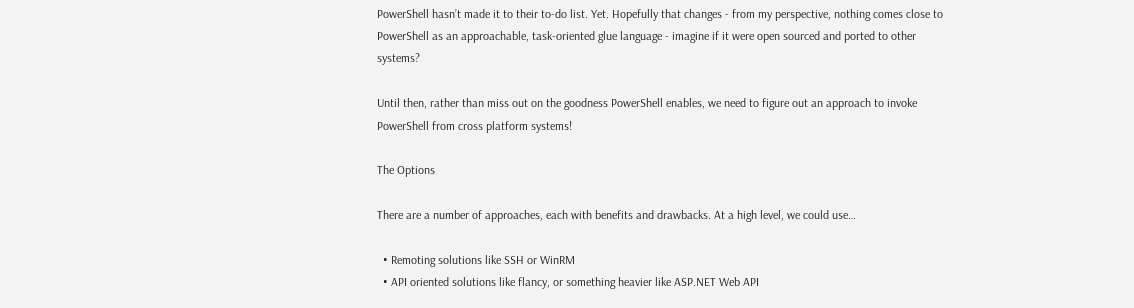PowerShell hasn’t made it to their to-do list. Yet. Hopefully that changes - from my perspective, nothing comes close to PowerShell as an approachable, task-oriented glue language - imagine if it were open sourced and ported to other systems?

Until then, rather than miss out on the goodness PowerShell enables, we need to figure out an approach to invoke PowerShell from cross platform systems!

The Options

There are a number of approaches, each with benefits and drawbacks. At a high level, we could use…

  • Remoting solutions like SSH or WinRM
  • API oriented solutions like flancy, or something heavier like ASP.NET Web API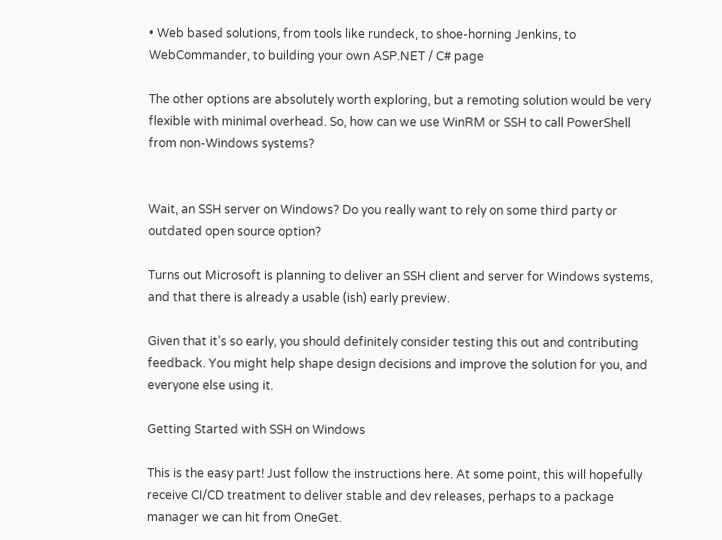• Web based solutions, from tools like rundeck, to shoe-horning Jenkins, to WebCommander, to building your own ASP.NET / C# page

The other options are absolutely worth exploring, but a remoting solution would be very flexible with minimal overhead. So, how can we use WinRM or SSH to call PowerShell from non-Windows systems?


Wait, an SSH server on Windows? Do you really want to rely on some third party or outdated open source option?

Turns out Microsoft is planning to deliver an SSH client and server for Windows systems, and that there is already a usable (ish) early preview.

Given that it’s so early, you should definitely consider testing this out and contributing feedback. You might help shape design decisions and improve the solution for you, and everyone else using it.

Getting Started with SSH on Windows

This is the easy part! Just follow the instructions here. At some point, this will hopefully receive CI/CD treatment to deliver stable and dev releases, perhaps to a package manager we can hit from OneGet.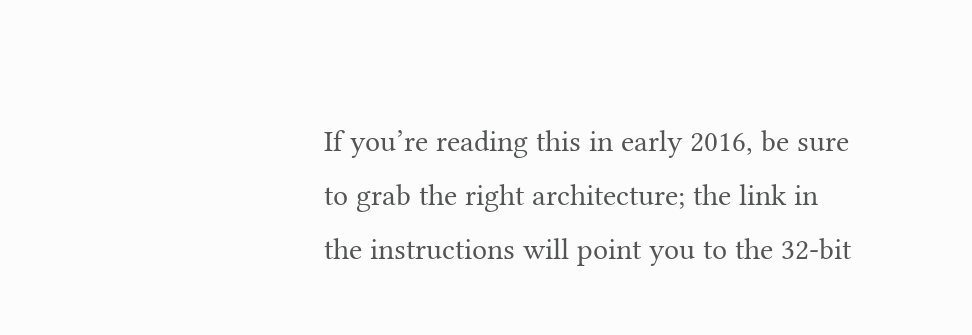If you’re reading this in early 2016, be sure to grab the right architecture; the link in the instructions will point you to the 32-bit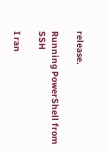release.

Running PowerShell from SSH

I ran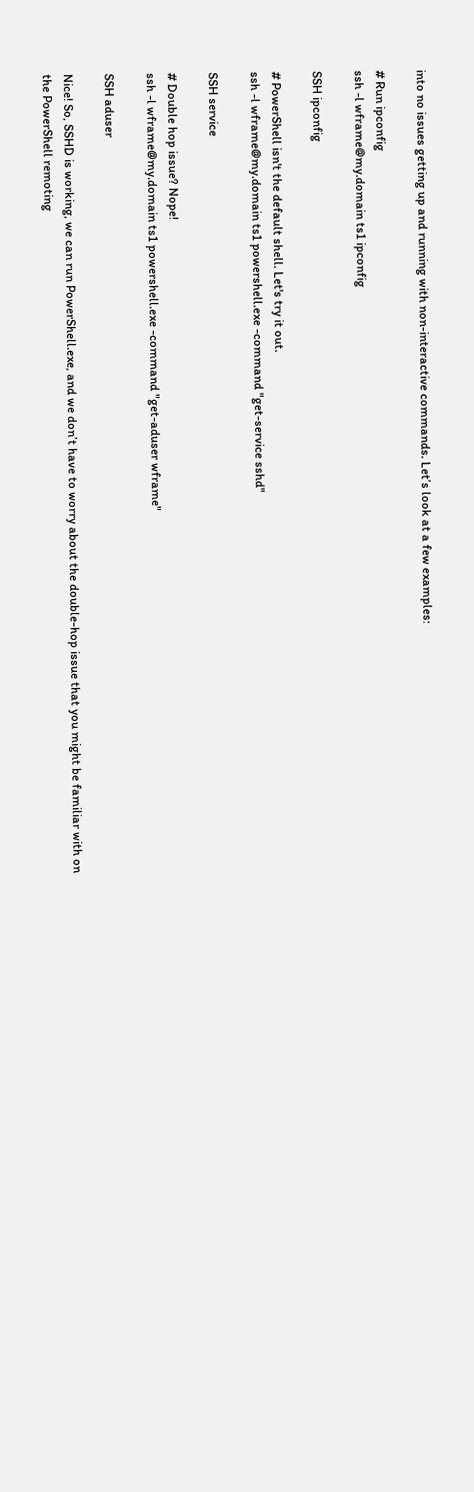into no issues getting up and running with non-interactive commands. Let’s look at a few examples:

# Run ipconfig
ssh -l wframe@my.domain ts1 ipconfig

SSH ipconfig

# PowerShell isn't the default shell. Let's try it out.
ssh -l wframe@my.domain ts1 powershell.exe -command "get-service sshd"

SSH service

# Double hop issue? Nope!
ssh -l wframe@my.domain ts1 powershell.exe -command "get-aduser wframe"

SSH aduser

Nice! So, SSHD is working, we can run PowerShell.exe, and we don’t have to worry about the double-hop issue that you might be familiar with on the PowerShell remoting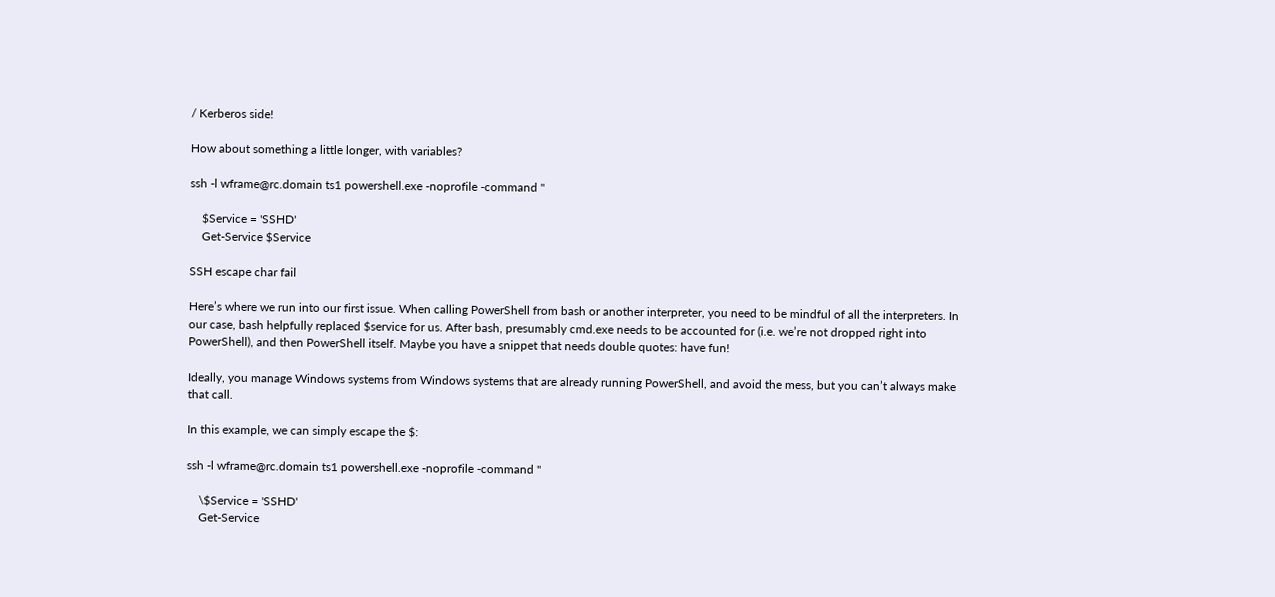/ Kerberos side!

How about something a little longer, with variables?

ssh -l wframe@rc.domain ts1 powershell.exe -noprofile -command "

    $Service = 'SSHD'
    Get-Service $Service

SSH escape char fail

Here’s where we run into our first issue. When calling PowerShell from bash or another interpreter, you need to be mindful of all the interpreters. In our case, bash helpfully replaced $service for us. After bash, presumably cmd.exe needs to be accounted for (i.e. we’re not dropped right into PowerShell), and then PowerShell itself. Maybe you have a snippet that needs double quotes: have fun!

Ideally, you manage Windows systems from Windows systems that are already running PowerShell, and avoid the mess, but you can’t always make that call.

In this example, we can simply escape the $:

ssh -l wframe@rc.domain ts1 powershell.exe -noprofile -command "

    \$Service = 'SSHD'
    Get-Service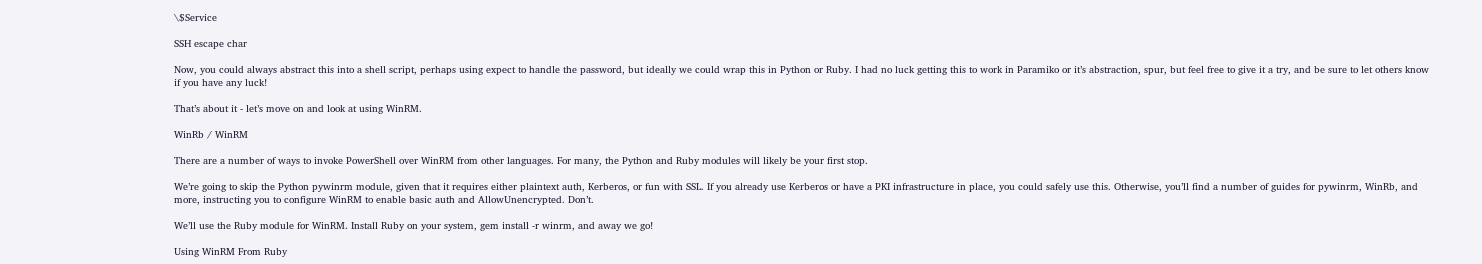\$Service

SSH escape char

Now, you could always abstract this into a shell script, perhaps using expect to handle the password, but ideally we could wrap this in Python or Ruby. I had no luck getting this to work in Paramiko or it’s abstraction, spur, but feel free to give it a try, and be sure to let others know if you have any luck!

That’s about it - let’s move on and look at using WinRM.

WinRb / WinRM

There are a number of ways to invoke PowerShell over WinRM from other languages. For many, the Python and Ruby modules will likely be your first stop.

We’re going to skip the Python pywinrm module, given that it requires either plaintext auth, Kerberos, or fun with SSL. If you already use Kerberos or have a PKI infrastructure in place, you could safely use this. Otherwise, you’ll find a number of guides for pywinrm, WinRb, and more, instructing you to configure WinRM to enable basic auth and AllowUnencrypted. Don’t.

We’ll use the Ruby module for WinRM. Install Ruby on your system, gem install -r winrm, and away we go!

Using WinRM From Ruby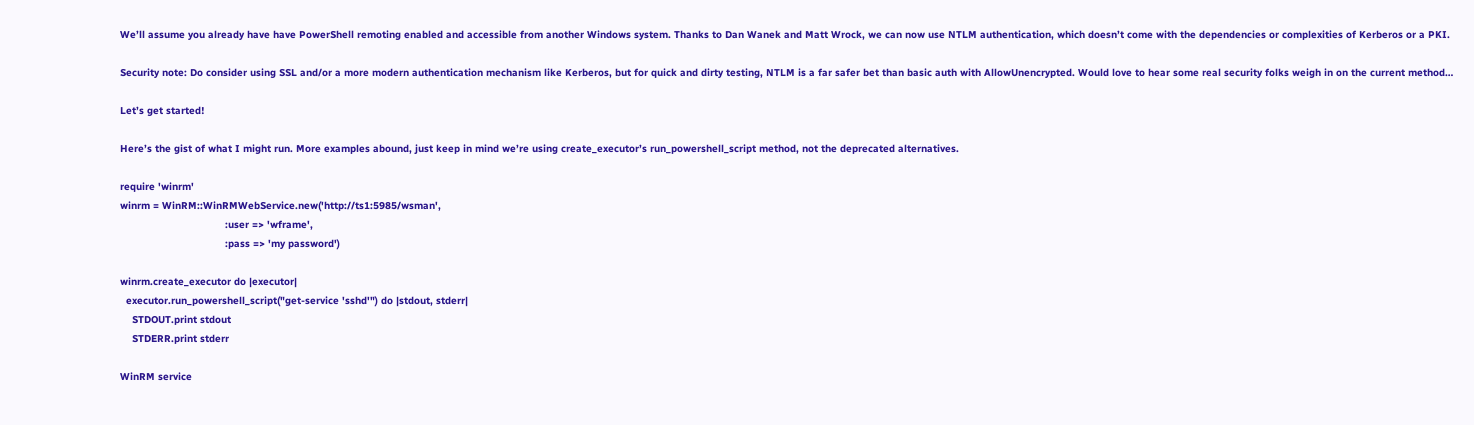We’ll assume you already have have PowerShell remoting enabled and accessible from another Windows system. Thanks to Dan Wanek and Matt Wrock, we can now use NTLM authentication, which doesn’t come with the dependencies or complexities of Kerberos or a PKI.

Security note: Do consider using SSL and/or a more modern authentication mechanism like Kerberos, but for quick and dirty testing, NTLM is a far safer bet than basic auth with AllowUnencrypted. Would love to hear some real security folks weigh in on the current method…

Let’s get started!

Here’s the gist of what I might run. More examples abound, just keep in mind we’re using create_executor’s run_powershell_script method, not the deprecated alternatives.

require 'winrm'
winrm = WinRM::WinRMWebService.new('http://ts1:5985/wsman',
                                   :user => 'wframe',
                                   :pass => 'my password')

winrm.create_executor do |executor|
  executor.run_powershell_script("get-service 'sshd'") do |stdout, stderr|
    STDOUT.print stdout
    STDERR.print stderr

WinRM service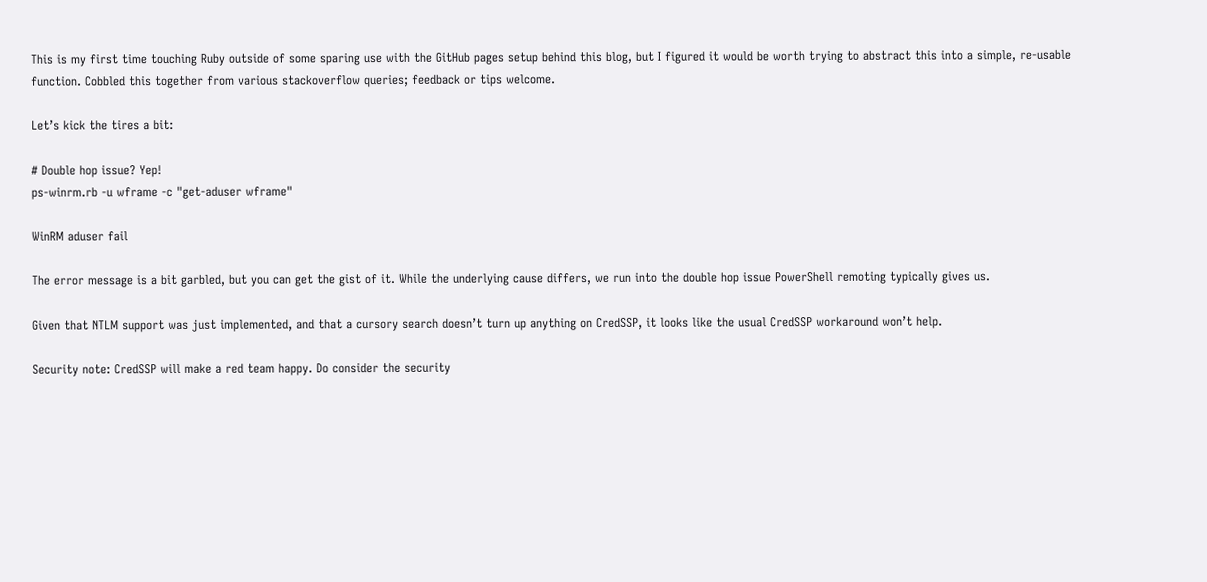This is my first time touching Ruby outside of some sparing use with the GitHub pages setup behind this blog, but I figured it would be worth trying to abstract this into a simple, re-usable function. Cobbled this together from various stackoverflow queries; feedback or tips welcome.

Let’s kick the tires a bit:

# Double hop issue? Yep!
ps-winrm.rb -u wframe -c "get-aduser wframe"

WinRM aduser fail

The error message is a bit garbled, but you can get the gist of it. While the underlying cause differs, we run into the double hop issue PowerShell remoting typically gives us.

Given that NTLM support was just implemented, and that a cursory search doesn’t turn up anything on CredSSP, it looks like the usual CredSSP workaround won’t help.

Security note: CredSSP will make a red team happy. Do consider the security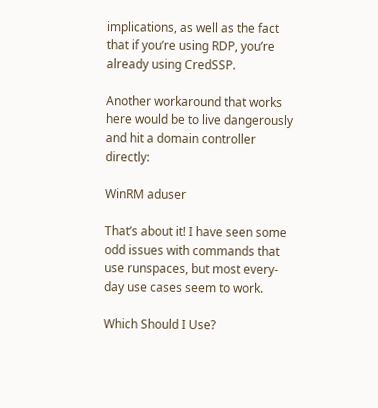implications, as well as the fact that if you’re using RDP, you’re already using CredSSP.

Another workaround that works here would be to live dangerously and hit a domain controller directly:

WinRM aduser

That’s about it! I have seen some odd issues with commands that use runspaces, but most every-day use cases seem to work.

Which Should I Use?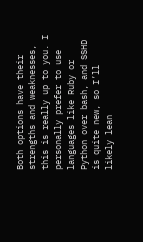Both options have their strengths and weaknesses, this is really up to you. I personally prefer to use languages like Ruby or Python over bash, and SSHD is quite new, so I’ll likely lean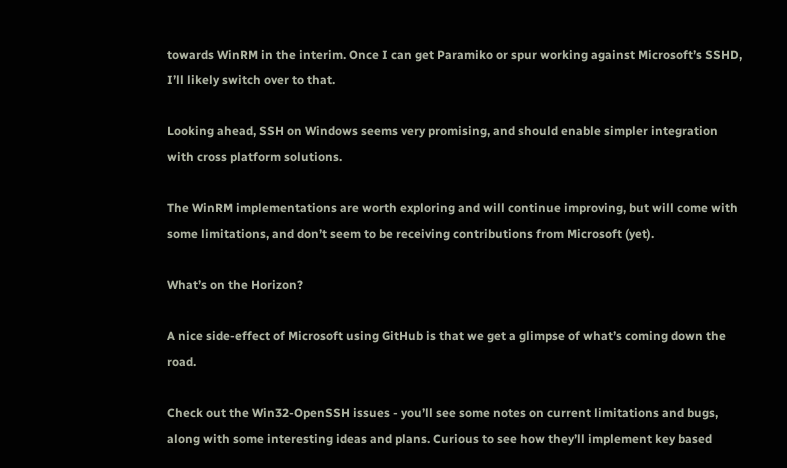towards WinRM in the interim. Once I can get Paramiko or spur working against Microsoft’s SSHD, I’ll likely switch over to that.

Looking ahead, SSH on Windows seems very promising, and should enable simpler integration with cross platform solutions.

The WinRM implementations are worth exploring and will continue improving, but will come with some limitations, and don’t seem to be receiving contributions from Microsoft (yet).

What’s on the Horizon?

A nice side-effect of Microsoft using GitHub is that we get a glimpse of what’s coming down the road.

Check out the Win32-OpenSSH issues - you’ll see some notes on current limitations and bugs, along with some interesting ideas and plans. Curious to see how they’ll implement key based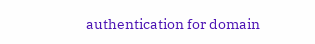authentication for domain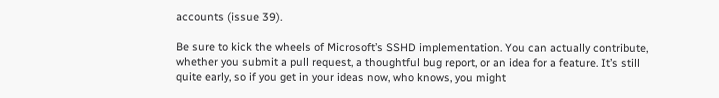accounts (issue 39).

Be sure to kick the wheels of Microsoft’s SSHD implementation. You can actually contribute, whether you submit a pull request, a thoughtful bug report, or an idea for a feature. It’s still quite early, so if you get in your ideas now, who knows, you might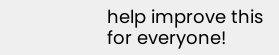help improve this for everyone!